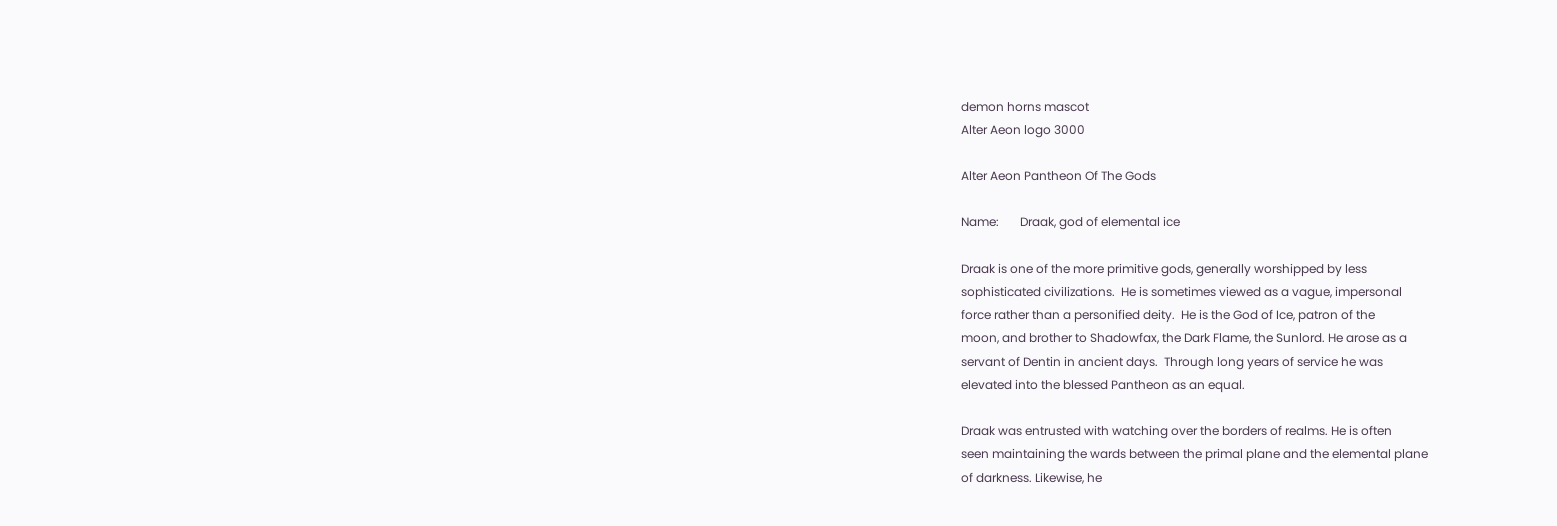demon horns mascot
Alter Aeon logo 3000

Alter Aeon Pantheon Of The Gods

Name:       Draak, god of elemental ice

Draak is one of the more primitive gods, generally worshipped by less
sophisticated civilizations.  He is sometimes viewed as a vague, impersonal
force rather than a personified deity.  He is the God of Ice, patron of the
moon, and brother to Shadowfax, the Dark Flame, the Sunlord. He arose as a
servant of Dentin in ancient days.  Through long years of service he was
elevated into the blessed Pantheon as an equal.

Draak was entrusted with watching over the borders of realms. He is often
seen maintaining the wards between the primal plane and the elemental plane
of darkness. Likewise, he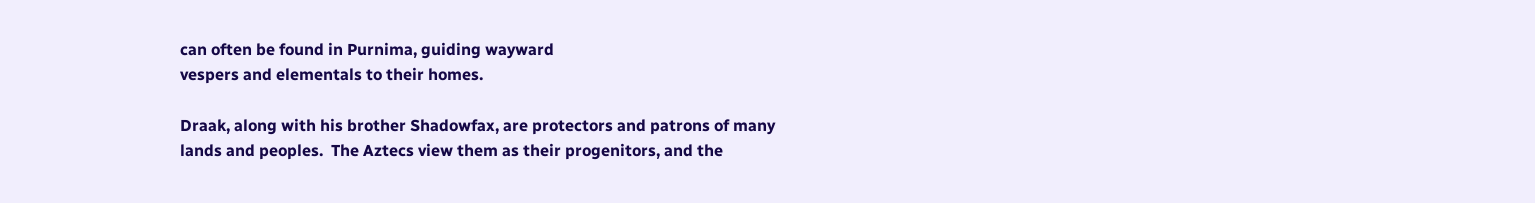can often be found in Purnima, guiding wayward
vespers and elementals to their homes.

Draak, along with his brother Shadowfax, are protectors and patrons of many
lands and peoples.  The Aztecs view them as their progenitors, and the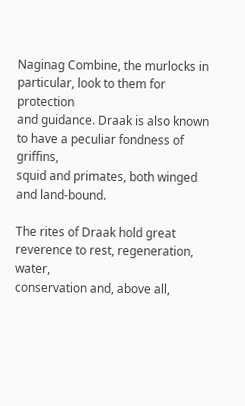Naginag Combine, the murlocks in particular, look to them for protection
and guidance. Draak is also known to have a peculiar fondness of griffins,
squid and primates, both winged and land-bound.

The rites of Draak hold great reverence to rest, regeneration, water,
conservation and, above all,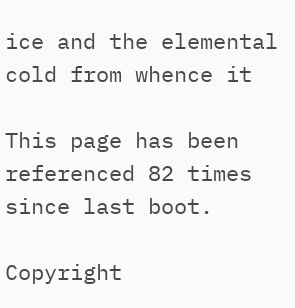ice and the elemental cold from whence it

This page has been referenced 82 times since last boot.

Copyright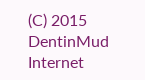(C) 2015 DentinMud Internet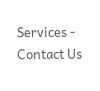Services - Contact Us